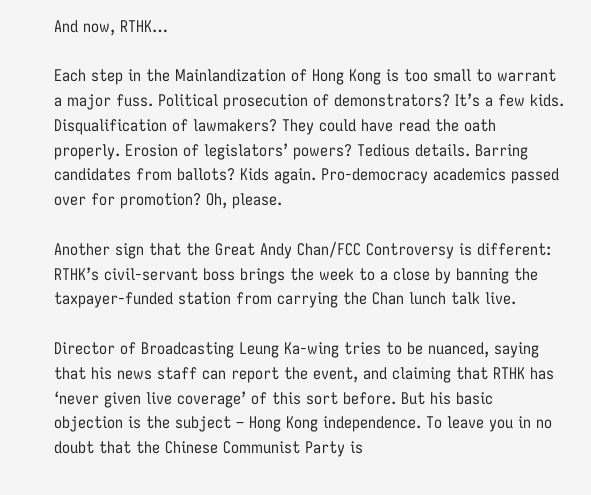And now, RTHK…

Each step in the Mainlandization of Hong Kong is too small to warrant a major fuss. Political prosecution of demonstrators? It’s a few kids. Disqualification of lawmakers? They could have read the oath properly. Erosion of legislators’ powers? Tedious details. Barring candidates from ballots? Kids again. Pro-democracy academics passed over for promotion? Oh, please.

Another sign that the Great Andy Chan/FCC Controversy is different: RTHK’s civil-servant boss brings the week to a close by banning the taxpayer-funded station from carrying the Chan lunch talk live.

Director of Broadcasting Leung Ka-wing tries to be nuanced, saying that his news staff can report the event, and claiming that RTHK has ‘never given live coverage’ of this sort before. But his basic objection is the subject – Hong Kong independence. To leave you in no doubt that the Chinese Communist Party is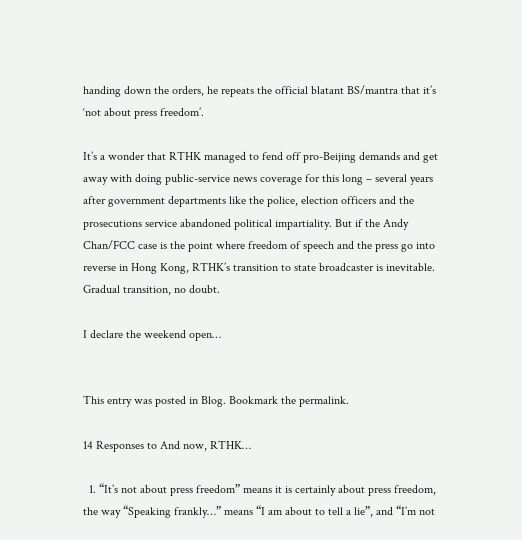handing down the orders, he repeats the official blatant BS/mantra that it’s ‘not about press freedom’.

It’s a wonder that RTHK managed to fend off pro-Beijing demands and get away with doing public-service news coverage for this long – several years after government departments like the police, election officers and the prosecutions service abandoned political impartiality. But if the Andy Chan/FCC case is the point where freedom of speech and the press go into reverse in Hong Kong, RTHK’s transition to state broadcaster is inevitable. Gradual transition, no doubt.

I declare the weekend open…


This entry was posted in Blog. Bookmark the permalink.

14 Responses to And now, RTHK…

  1. “It’s not about press freedom” means it is certainly about press freedom, the way “Speaking frankly…” means “I am about to tell a lie”, and “I’m not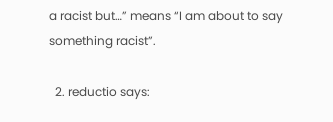a racist but…” means “I am about to say something racist”.

  2. reductio says: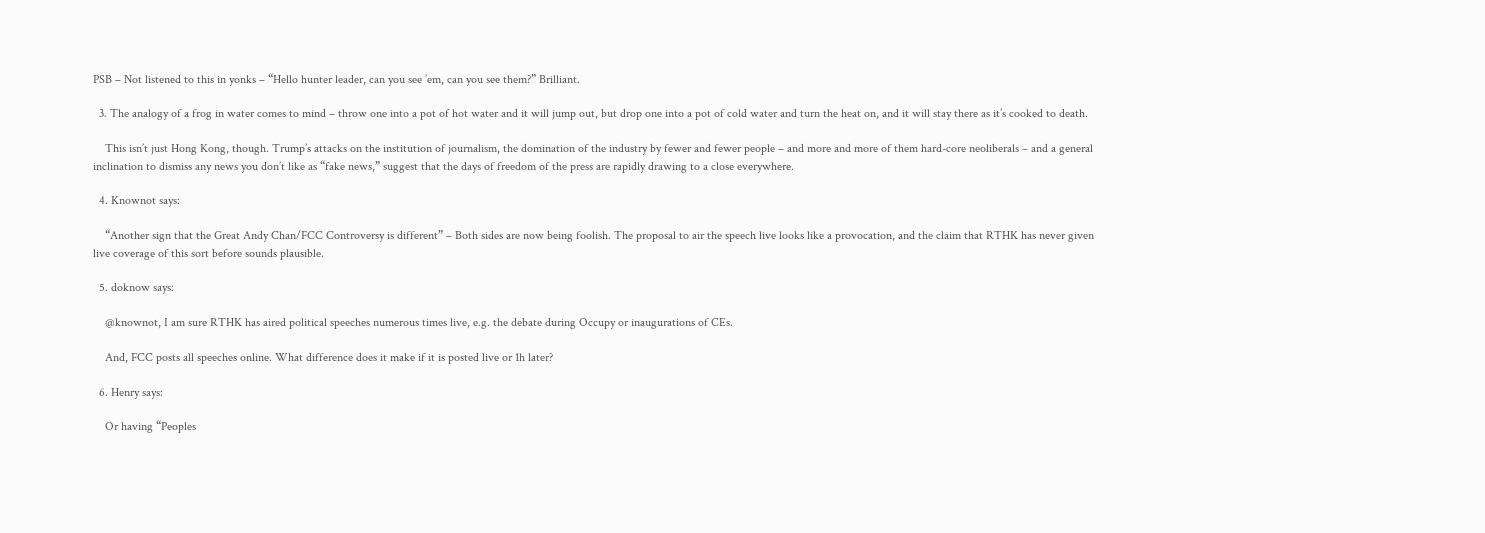PSB – Not listened to this in yonks – “Hello hunter leader, can you see ’em, can you see them?” Brilliant.

  3. The analogy of a frog in water comes to mind – throw one into a pot of hot water and it will jump out, but drop one into a pot of cold water and turn the heat on, and it will stay there as it’s cooked to death.

    This isn’t just Hong Kong, though. Trump’s attacks on the institution of journalism, the domination of the industry by fewer and fewer people – and more and more of them hard-core neoliberals – and a general inclination to dismiss any news you don’t like as “fake news,” suggest that the days of freedom of the press are rapidly drawing to a close everywhere.

  4. Knownot says:

    “Another sign that the Great Andy Chan/FCC Controversy is different” – Both sides are now being foolish. The proposal to air the speech live looks like a provocation, and the claim that RTHK has never given live coverage of this sort before sounds plausible.

  5. doknow says:

    @knownot, I am sure RTHK has aired political speeches numerous times live, e.g. the debate during Occupy or inaugurations of CEs.

    And, FCC posts all speeches online. What difference does it make if it is posted live or 1h later?

  6. Henry says:

    Or having “Peoples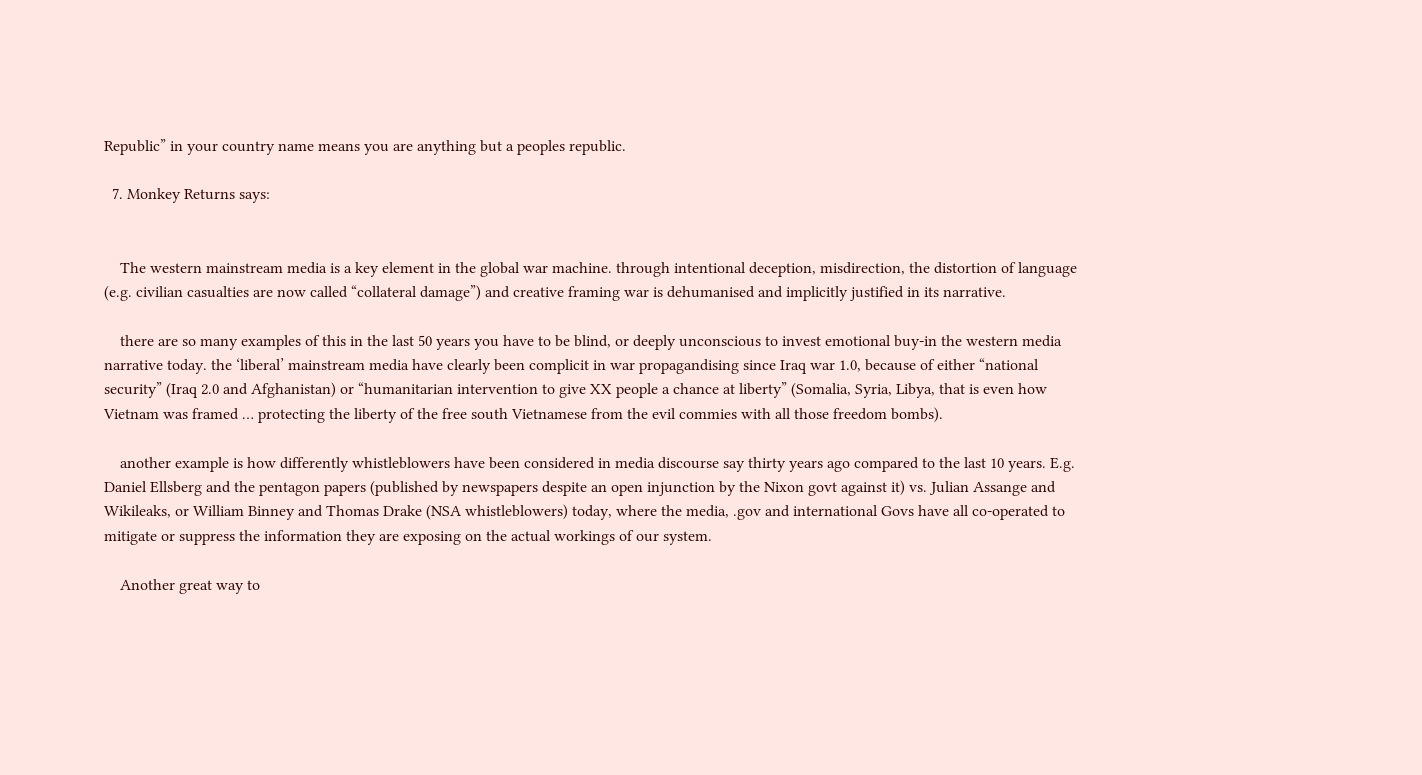Republic” in your country name means you are anything but a peoples republic.

  7. Monkey Returns says:


    The western mainstream media is a key element in the global war machine. through intentional deception, misdirection, the distortion of language (e.g. civilian casualties are now called “collateral damage”) and creative framing war is dehumanised and implicitly justified in its narrative.

    there are so many examples of this in the last 50 years you have to be blind, or deeply unconscious to invest emotional buy-in the western media narrative today. the ‘liberal’ mainstream media have clearly been complicit in war propagandising since Iraq war 1.0, because of either “national security” (Iraq 2.0 and Afghanistan) or “humanitarian intervention to give XX people a chance at liberty” (Somalia, Syria, Libya, that is even how Vietnam was framed … protecting the liberty of the free south Vietnamese from the evil commies with all those freedom bombs).

    another example is how differently whistleblowers have been considered in media discourse say thirty years ago compared to the last 10 years. E.g. Daniel Ellsberg and the pentagon papers (published by newspapers despite an open injunction by the Nixon govt against it) vs. Julian Assange and Wikileaks, or William Binney and Thomas Drake (NSA whistleblowers) today, where the media, .gov and international Govs have all co-operated to mitigate or suppress the information they are exposing on the actual workings of our system.

    Another great way to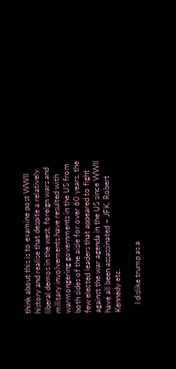think about this is to examine post WWII history and realise that despite a relatively liberal demos in the west, foreign wars and military involvements have resulted with warmongering governments in the US from both sides of the aisle for over 60 years. the few elected leaders that appeared to fight against the war agenda in the US since WWII have all been assassinated – JFK, Robert Kennedy etc.

    I dislike trump as a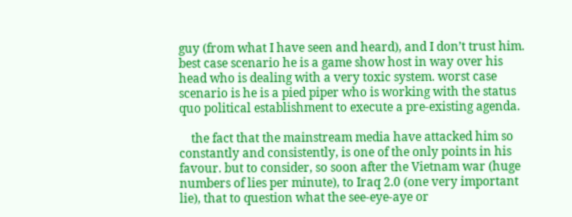guy (from what I have seen and heard), and I don’t trust him. best case scenario he is a game show host in way over his head who is dealing with a very toxic system. worst case scenario is he is a pied piper who is working with the status quo political establishment to execute a pre-existing agenda.

    the fact that the mainstream media have attacked him so constantly and consistently, is one of the only points in his favour. but to consider, so soon after the Vietnam war (huge numbers of lies per minute), to Iraq 2.0 (one very important lie), that to question what the see-eye-aye or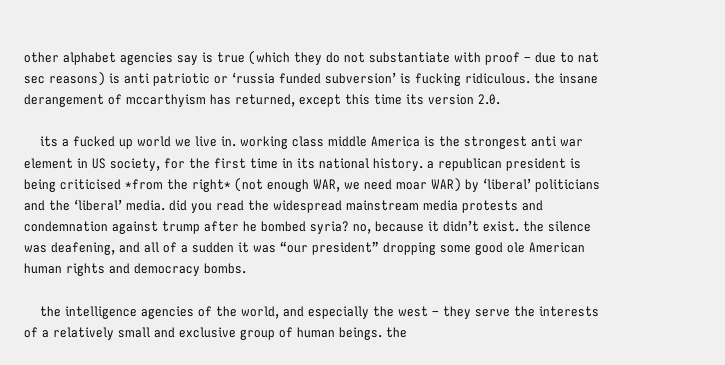other alphabet agencies say is true (which they do not substantiate with proof – due to nat sec reasons) is anti patriotic or ‘russia funded subversion’ is fucking ridiculous. the insane derangement of mccarthyism has returned, except this time its version 2.0.

    its a fucked up world we live in. working class middle America is the strongest anti war element in US society, for the first time in its national history. a republican president is being criticised *from the right* (not enough WAR, we need moar WAR) by ‘liberal’ politicians and the ‘liberal’ media. did you read the widespread mainstream media protests and condemnation against trump after he bombed syria? no, because it didn’t exist. the silence was deafening, and all of a sudden it was “our president” dropping some good ole American human rights and democracy bombs.

    the intelligence agencies of the world, and especially the west – they serve the interests of a relatively small and exclusive group of human beings. the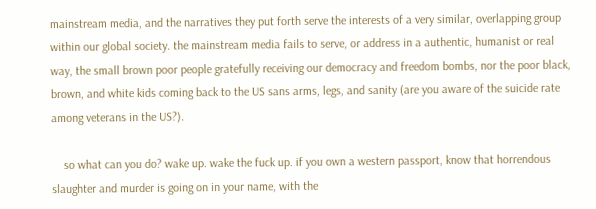mainstream media, and the narratives they put forth serve the interests of a very similar, overlapping group within our global society. the mainstream media fails to serve, or address in a authentic, humanist or real way, the small brown poor people gratefully receiving our democracy and freedom bombs, nor the poor black, brown, and white kids coming back to the US sans arms, legs, and sanity (are you aware of the suicide rate among veterans in the US?).

    so what can you do? wake up. wake the fuck up. if you own a western passport, know that horrendous slaughter and murder is going on in your name, with the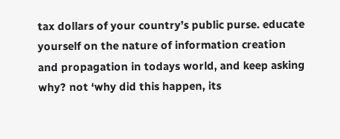tax dollars of your country’s public purse. educate yourself on the nature of information creation and propagation in todays world, and keep asking why? not ‘why did this happen, its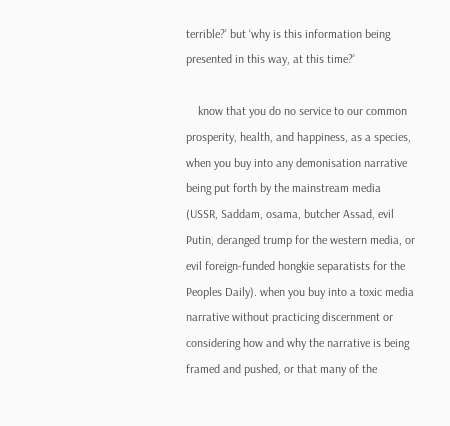terrible?’ but ‘why is this information being presented in this way, at this time?’

    know that you do no service to our common prosperity, health, and happiness, as a species, when you buy into any demonisation narrative being put forth by the mainstream media (USSR, Saddam, osama, butcher Assad, evil Putin, deranged trump for the western media, or evil foreign-funded hongkie separatists for the Peoples Daily). when you buy into a toxic media narrative without practicing discernment or considering how and why the narrative is being framed and pushed, or that many of the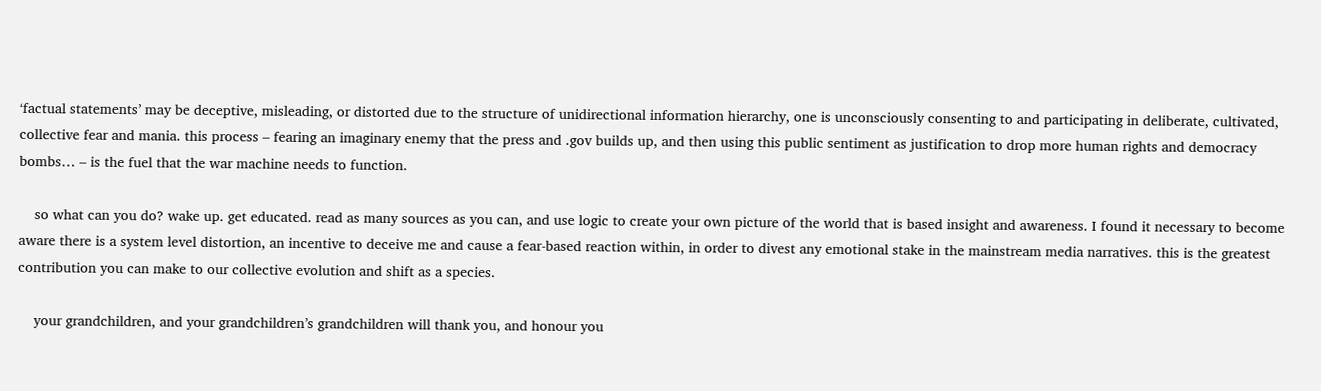‘factual statements’ may be deceptive, misleading, or distorted due to the structure of unidirectional information hierarchy, one is unconsciously consenting to and participating in deliberate, cultivated, collective fear and mania. this process – fearing an imaginary enemy that the press and .gov builds up, and then using this public sentiment as justification to drop more human rights and democracy bombs… – is the fuel that the war machine needs to function.

    so what can you do? wake up. get educated. read as many sources as you can, and use logic to create your own picture of the world that is based insight and awareness. I found it necessary to become aware there is a system level distortion, an incentive to deceive me and cause a fear-based reaction within, in order to divest any emotional stake in the mainstream media narratives. this is the greatest contribution you can make to our collective evolution and shift as a species.

    your grandchildren, and your grandchildren’s grandchildren will thank you, and honour you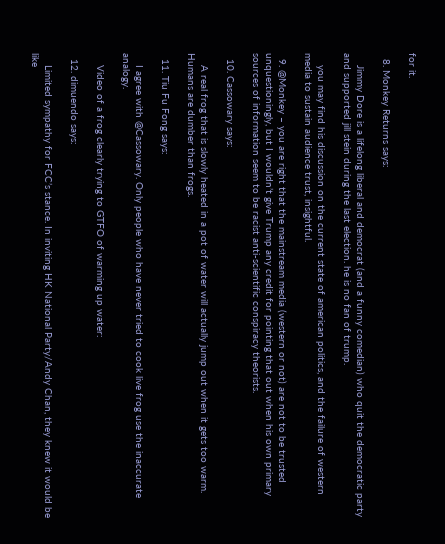for it.

  8. Monkey Returns says:

    Jimmy Dore is a lifelong liberal and democrat (and a funny comedian) who quit the democratic party and supported jill stein during the last election. he is no fan of trump.

    you may find his discussion on the current state of american politics, and the failure of western media to sustain audience trust, insightful.

  9. @Monkey – you are right that the mainstream media (western or not) are not to be trusted unquestioningly, but I wouldn’t give Trump any credit for pointing that out when his own primary sources of information seem to be racist anti-scientific conspiracy theorists.

  10. Cassowary says:

    A real frog that is slowly heated in a pot of water will actually jump out when it gets too warm. Humans are dumber than frogs.

  11. Tiu Fu Fong says:

    I agree with @Cassowary. Only people who have never tried to cook live frog use the inaccurate analogy.

    Video of a frog clearly trying to GTFO of warming up water:

  12. dimuendo says:

    Limited sympathy for FCC’s stance. In inviting HK National Party/Andy Chan, they knew it would be like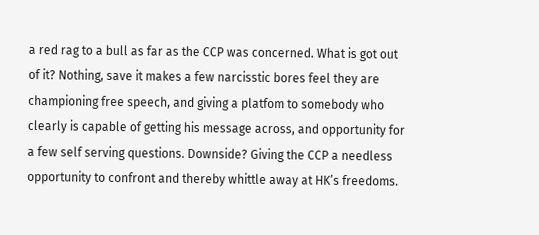a red rag to a bull as far as the CCP was concerned. What is got out of it? Nothing, save it makes a few narcisstic bores feel they are championing free speech, and giving a platfom to somebody who clearly is capable of getting his message across, and opportunity for a few self serving questions. Downside? Giving the CCP a needless opportunity to confront and thereby whittle away at HK’s freedoms.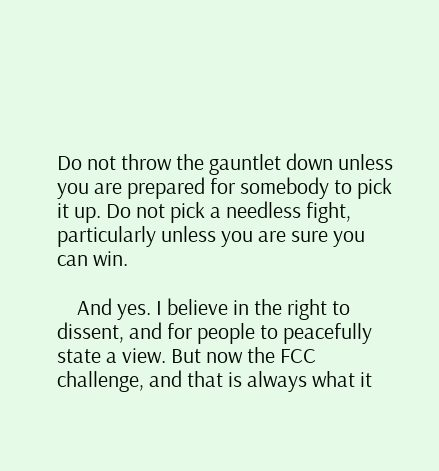Do not throw the gauntlet down unless you are prepared for somebody to pick it up. Do not pick a needless fight, particularly unless you are sure you can win.

    And yes. I believe in the right to dissent, and for people to peacefully state a view. But now the FCC challenge, and that is always what it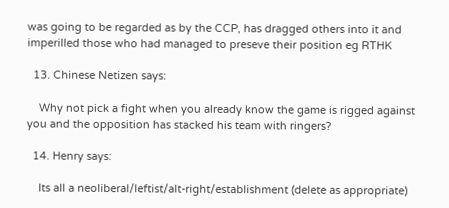was going to be regarded as by the CCP, has dragged others into it and imperilled those who had managed to preseve their position eg RTHK

  13. Chinese Netizen says:

    Why not pick a fight when you already know the game is rigged against you and the opposition has stacked his team with ringers?

  14. Henry says:

    Its all a neoliberal/leftist/alt-right/establishment (delete as appropriate)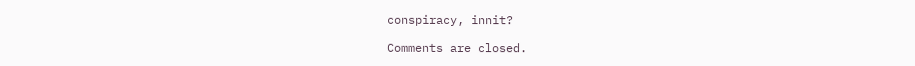conspiracy, innit?

Comments are closed.